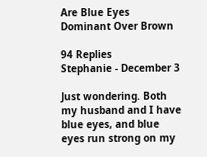Are Blue Eyes Dominant Over Brown

94 Replies
Stephanie - December 3

Just wondering. Both my husband and I have blue eyes, and blue eyes run strong on my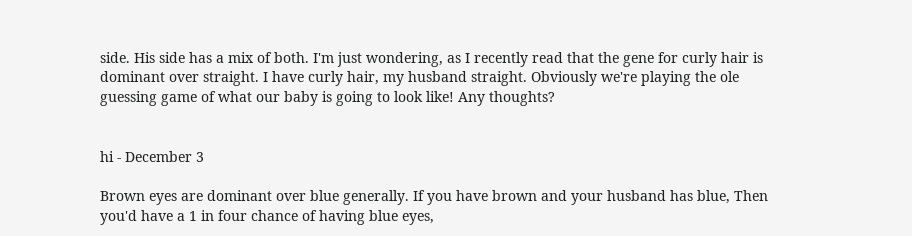side. His side has a mix of both. I'm just wondering, as I recently read that the gene for curly hair is dominant over straight. I have curly hair, my husband straight. Obviously we're playing the ole guessing game of what our baby is going to look like! Any thoughts?


hi - December 3

Brown eyes are dominant over blue generally. If you have brown and your husband has blue, Then you'd have a 1 in four chance of having blue eyes,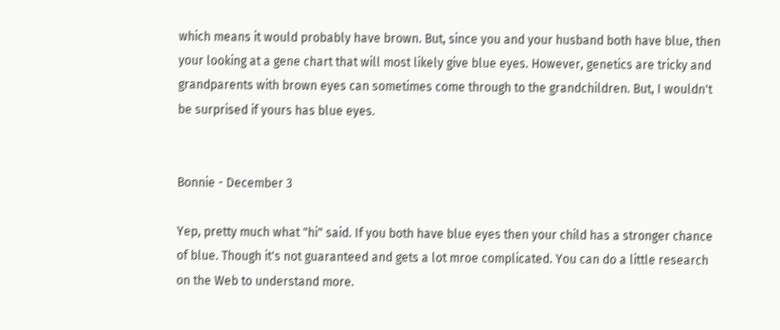which means it would probably have brown. But, since you and your husband both have blue, then your looking at a gene chart that will most likely give blue eyes. However, genetics are tricky and grandparents with brown eyes can sometimes come through to the grandchildren. But, I wouldn't be surprised if yours has blue eyes.


Bonnie - December 3

Yep, pretty much what "hi" said. If you both have blue eyes then your child has a stronger chance of blue. Though it's not guaranteed and gets a lot mroe complicated. You can do a little research on the Web to understand more.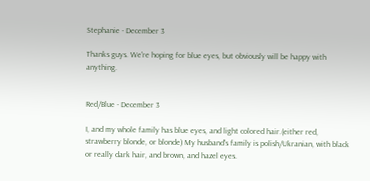Stephanie - December 3

Thanks guys. We're hoping for blue eyes, but obviously will be happy with anything.


Red/Blue - December 3

I, and my whole family has blue eyes, and light colored hair.(either red, strawberry blonde, or blonde) My husband's family is polish/Ukranian, with black or really dark hair, and brown, and hazel eyes.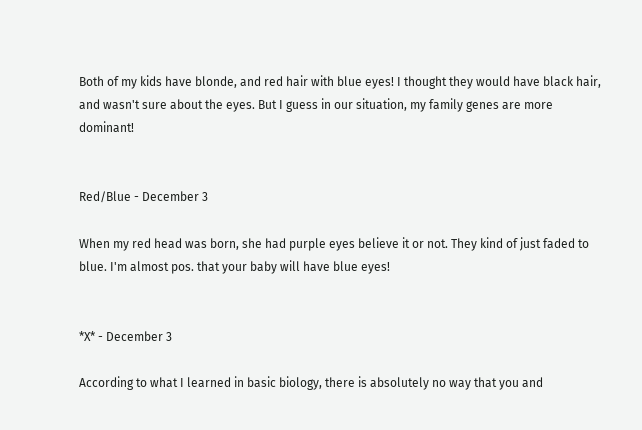Both of my kids have blonde, and red hair with blue eyes! I thought they would have black hair, and wasn't sure about the eyes. But I guess in our situation, my family genes are more dominant!


Red/Blue - December 3

When my red head was born, she had purple eyes believe it or not. They kind of just faded to blue. I'm almost pos. that your baby will have blue eyes!


*X* - December 3

According to what I learned in basic biology, there is absolutely no way that you and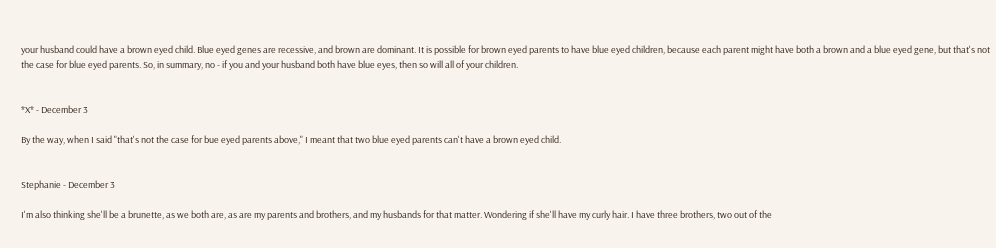your husband could have a brown eyed child. Blue eyed genes are recessive, and brown are dominant. It is possible for brown eyed parents to have blue eyed children, because each parent might have both a brown and a blue eyed gene, but that's not the case for blue eyed parents. So, in summary, no - if you and your husband both have blue eyes, then so will all of your children.


*X* - December 3

By the way, when I said "that's not the case for bue eyed parents above," I meant that two blue eyed parents can't have a brown eyed child.


Stephanie - December 3

I'm also thinking she'll be a brunette, as we both are, as are my parents and brothers, and my husbands for that matter. Wondering if she'll have my curly hair. I have three brothers, two out of the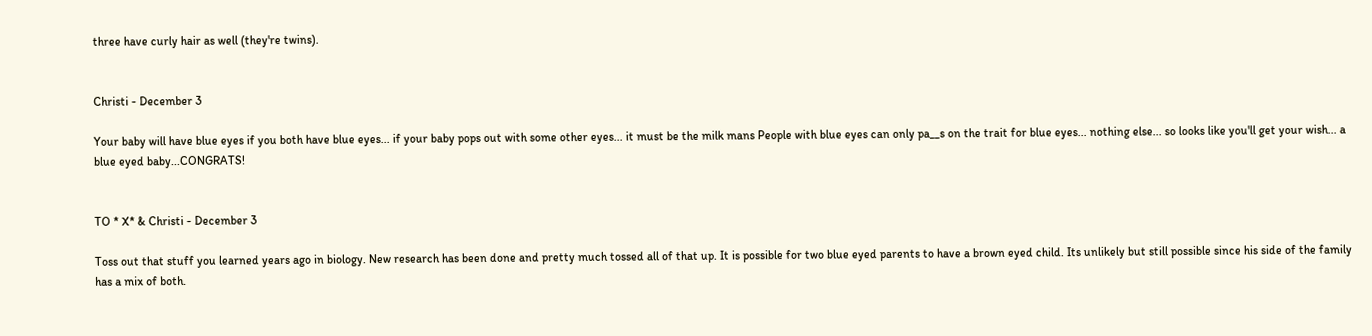three have curly hair as well (they're twins).


Christi - December 3

Your baby will have blue eyes if you both have blue eyes... if your baby pops out with some other eyes... it must be the milk mans People with blue eyes can only pa__s on the trait for blue eyes... nothing else... so looks like you'll get your wish... a blue eyed baby...CONGRATS!


TO * X* & Christi - December 3

Toss out that stuff you learned years ago in biology. New research has been done and pretty much tossed all of that up. It is possible for two blue eyed parents to have a brown eyed child. Its unlikely but still possible since his side of the family has a mix of both.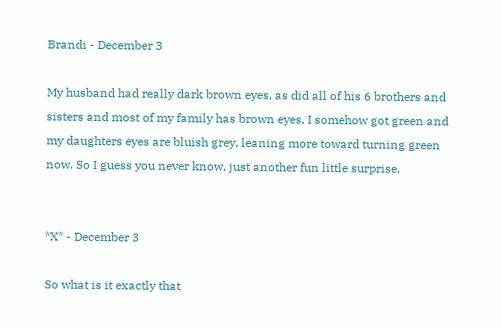Brandi - December 3

My husband had really dark brown eyes, as did all of his 6 brothers and sisters and most of my family has brown eyes, I somehow got green and my daughters eyes are bluish grey, leaning more toward turning green now. So I guess you never know, just another fun little surprise.


*X* - December 3

So what is it exactly that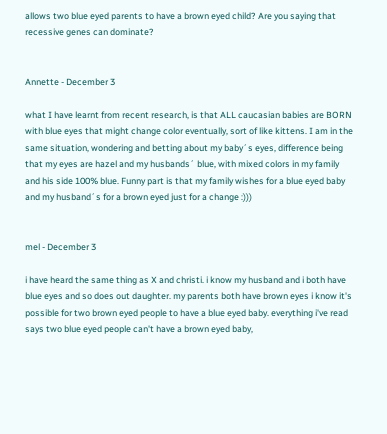allows two blue eyed parents to have a brown eyed child? Are you saying that recessive genes can dominate?


Annette - December 3

what I have learnt from recent research, is that ALL caucasian babies are BORN with blue eyes that might change color eventually, sort of like kittens. I am in the same situation, wondering and betting about my baby´s eyes, difference being that my eyes are hazel and my husbands´ blue, with mixed colors in my family and his side 100% blue. Funny part is that my family wishes for a blue eyed baby and my husband´s for a brown eyed just for a change :)))


mel - December 3

i have heard the same thing as X and christi. i know my husband and i both have blue eyes and so does out daughter. my parents both have brown eyes i know it's possible for two brown eyed people to have a blue eyed baby. everything i've read says two blue eyed people can't have a brown eyed baby,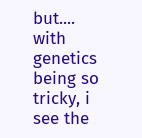but.... with genetics being so tricky, i see the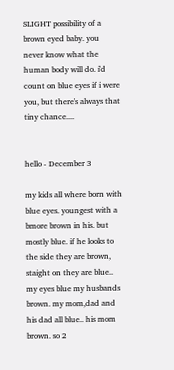SLIGHT possibility of a brown eyed baby. you never know what the human body will do. i'd count on blue eyes if i were you, but there's always that tiny chance....


hello - December 3

my kids all where born with blue eyes. youngest with a bmore brown in his. but mostly blue. if he looks to the side they are brown, staight on they are blue.. my eyes blue my husbands brown. my mom,dad and his dad all blue.. his mom brown. so 2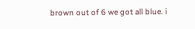brown out of 6 we got all blue. i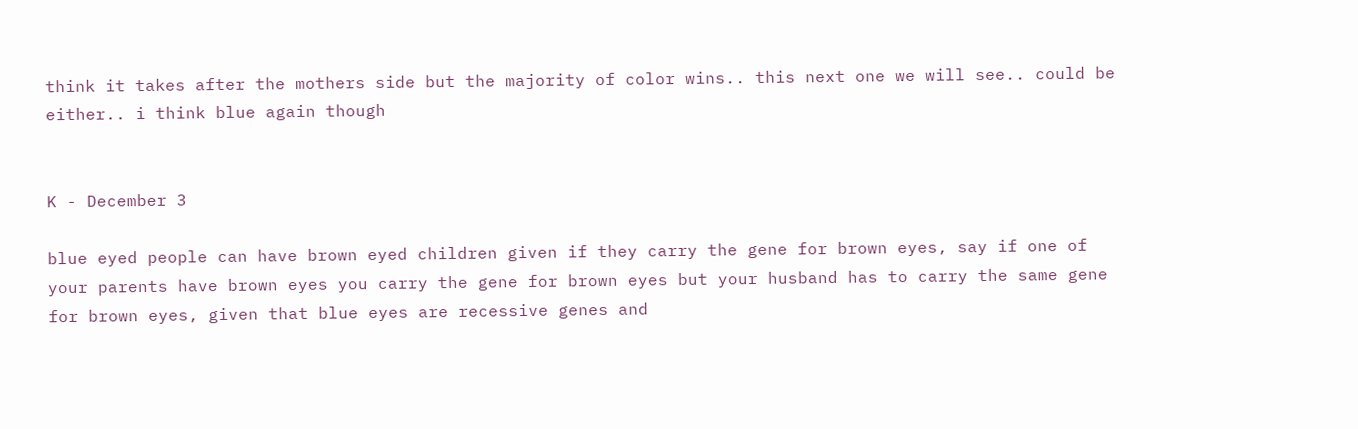think it takes after the mothers side but the majority of color wins.. this next one we will see.. could be either.. i think blue again though


K - December 3

blue eyed people can have brown eyed children given if they carry the gene for brown eyes, say if one of your parents have brown eyes you carry the gene for brown eyes but your husband has to carry the same gene for brown eyes, given that blue eyes are recessive genes and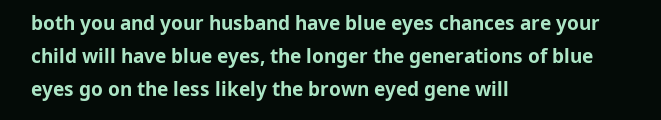both you and your husband have blue eyes chances are your child will have blue eyes, the longer the generations of blue eyes go on the less likely the brown eyed gene will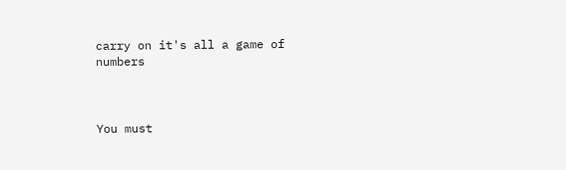carry on it's all a game of numbers



You must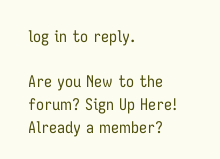log in to reply.

Are you New to the forum? Sign Up Here! Already a member?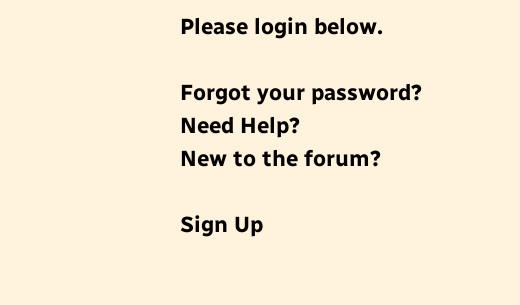Please login below.

Forgot your password?
Need Help?
New to the forum?

Sign Up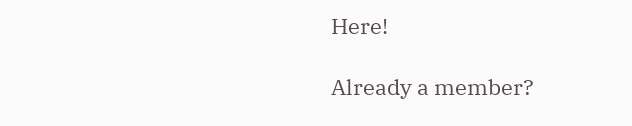Here!

Already a member?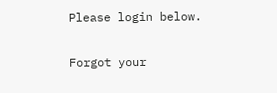Please login below.

Forgot your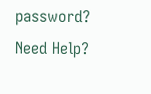password?
Need Help?